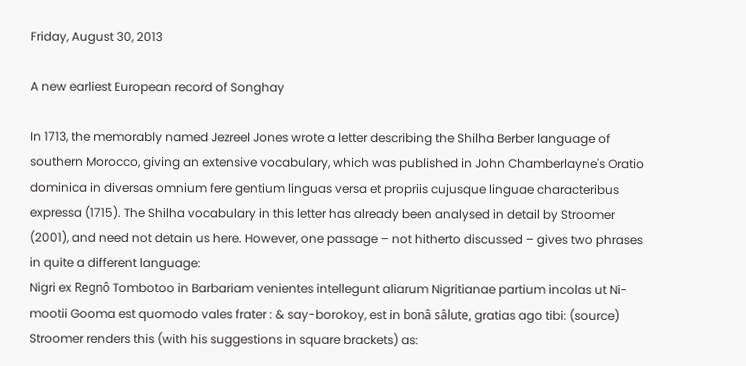Friday, August 30, 2013

A new earliest European record of Songhay

In 1713, the memorably named Jezreel Jones wrote a letter describing the Shilha Berber language of southern Morocco, giving an extensive vocabulary, which was published in John Chamberlayne's Oratio dominica in diversas omnium fere gentium linguas versa et propriis cujusque linguae characteribus expressa (1715). The Shilha vocabulary in this letter has already been analysed in detail by Stroomer (2001), and need not detain us here. However, one passage – not hitherto discussed – gives two phrases in quite a different language:
Nigri ex Regnô Tombotoo in Barbariam venientes intellegunt aliarum Nigritianae partium incolas ut Ni-mootii Gooma est quomodo vales frater : & say-borokoy, est in bonâ sâlute, gratias ago tibi: (source)
Stroomer renders this (with his suggestions in square brackets) as: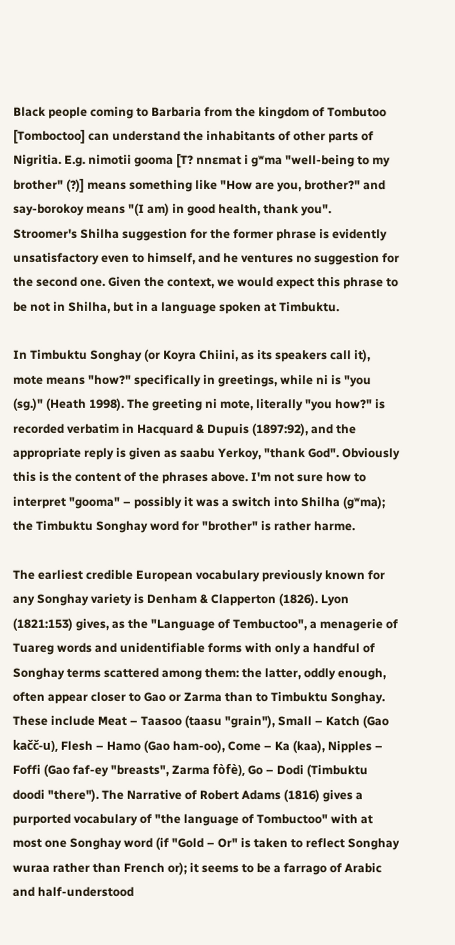Black people coming to Barbaria from the kingdom of Tombutoo [Tomboctoo] can understand the inhabitants of other parts of Nigritia. E.g. nimotii gooma [T? nnɛmat i gʷma "well-being to my brother" (?)] means something like "How are you, brother?" and say-borokoy means "(I am) in good health, thank you".
Stroomer's Shilha suggestion for the former phrase is evidently unsatisfactory even to himself, and he ventures no suggestion for the second one. Given the context, we would expect this phrase to be not in Shilha, but in a language spoken at Timbuktu.

In Timbuktu Songhay (or Koyra Chiini, as its speakers call it), mote means "how?" specifically in greetings, while ni is "you (sg.)" (Heath 1998). The greeting ni mote, literally "you how?" is recorded verbatim in Hacquard & Dupuis (1897:92), and the appropriate reply is given as saabu Yerkoy, "thank God". Obviously this is the content of the phrases above. I'm not sure how to interpret "gooma" – possibly it was a switch into Shilha (gʷma); the Timbuktu Songhay word for "brother" is rather harme.

The earliest credible European vocabulary previously known for any Songhay variety is Denham & Clapperton (1826). Lyon (1821:153) gives, as the "Language of Tembuctoo", a menagerie of Tuareg words and unidentifiable forms with only a handful of Songhay terms scattered among them: the latter, oddly enough, often appear closer to Gao or Zarma than to Timbuktu Songhay. These include Meat – Taasoo (taasu "grain"), Small – Katch (Gao kačč-u), Flesh – Hamo (Gao ham-oo), Come – Ka (kaa), Nipples – Foffi (Gao faf-ey "breasts", Zarma fòfè), Go – Dodi (Timbuktu doodi "there"). The Narrative of Robert Adams (1816) gives a purported vocabulary of "the language of Tombuctoo" with at most one Songhay word (if "Gold – Or" is taken to reflect Songhay wuraa rather than French or); it seems to be a farrago of Arabic and half-understood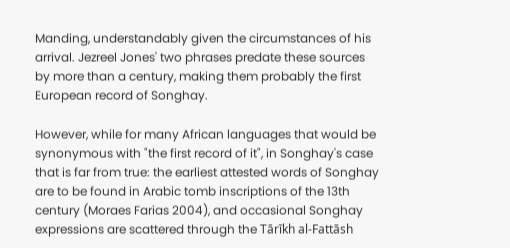Manding, understandably given the circumstances of his arrival. Jezreel Jones' two phrases predate these sources by more than a century, making them probably the first European record of Songhay.

However, while for many African languages that would be synonymous with "the first record of it", in Songhay's case that is far from true: the earliest attested words of Songhay are to be found in Arabic tomb inscriptions of the 13th century (Moraes Farias 2004), and occasional Songhay expressions are scattered through the Tārīkh al-Fattāsh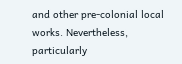and other pre-colonial local works. Nevertheless, particularly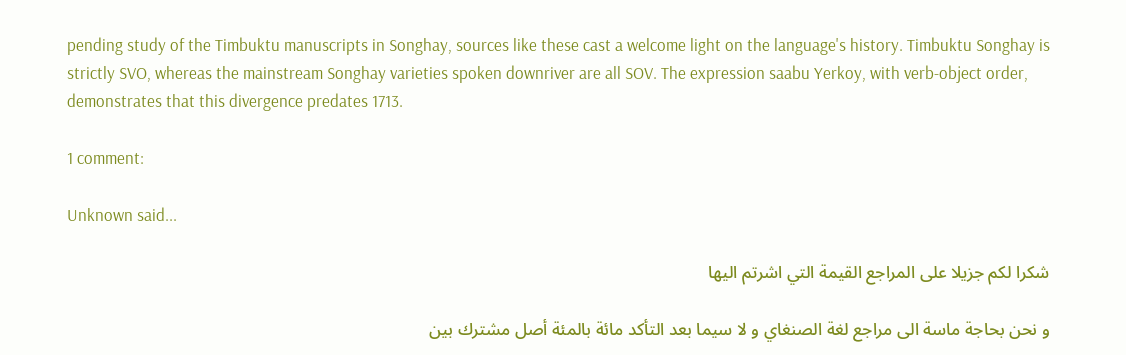pending study of the Timbuktu manuscripts in Songhay, sources like these cast a welcome light on the language's history. Timbuktu Songhay is strictly SVO, whereas the mainstream Songhay varieties spoken downriver are all SOV. The expression saabu Yerkoy, with verb-object order, demonstrates that this divergence predates 1713.

1 comment:

Unknown said...

شكرا لكم جزيلا على المراجع القيمة التي اشرتم اليها

و نحن بحاجة ماسة الى مراجع لغة الصنغاي و لا سيما بعد التأكد مائة بالمئة أصل مشترك بين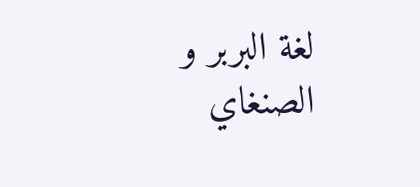لغة البربر و الصنغاي